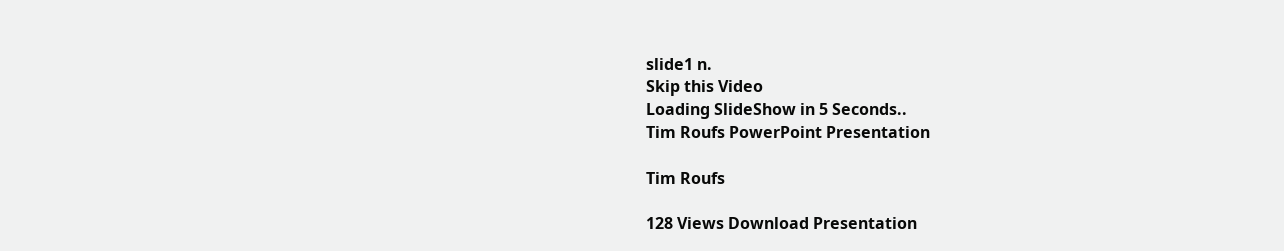slide1 n.
Skip this Video
Loading SlideShow in 5 Seconds..
Tim Roufs PowerPoint Presentation

Tim Roufs

128 Views Download Presentation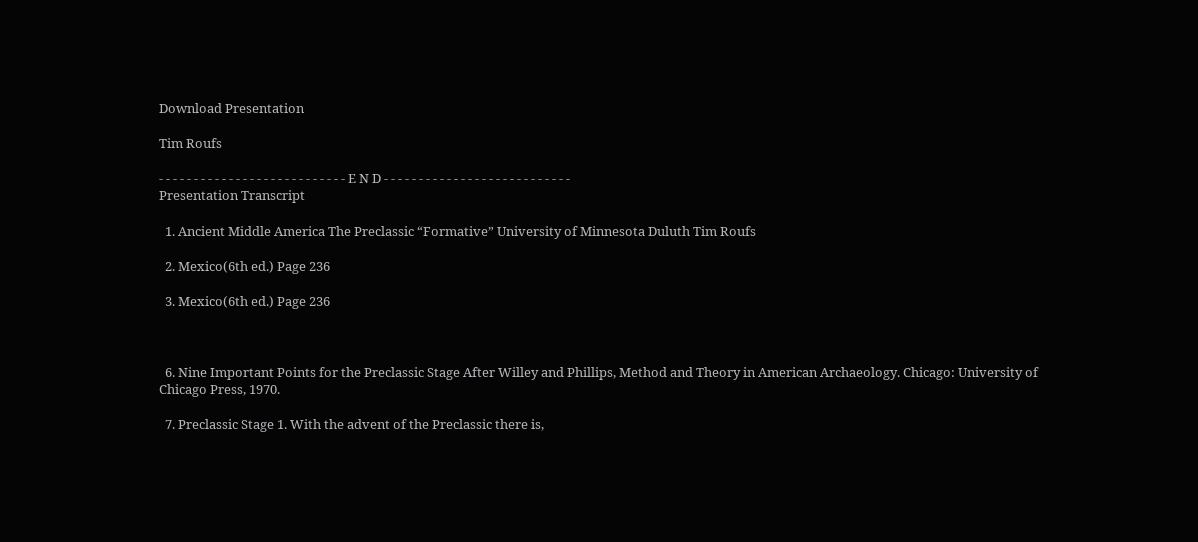Download Presentation

Tim Roufs

- - - - - - - - - - - - - - - - - - - - - - - - - - - E N D - - - - - - - - - - - - - - - - - - - - - - - - - - -
Presentation Transcript

  1. Ancient Middle America The Preclassic “Formative” University of Minnesota Duluth Tim Roufs

  2. Mexico(6th ed.) Page 236

  3. Mexico(6th ed.) Page 236



  6. Nine Important Points for the Preclassic Stage After Willey and Phillips, Method and Theory in American Archaeology. Chicago: University of Chicago Press, 1970.

  7. Preclassic Stage 1. With the advent of the Preclassic there is,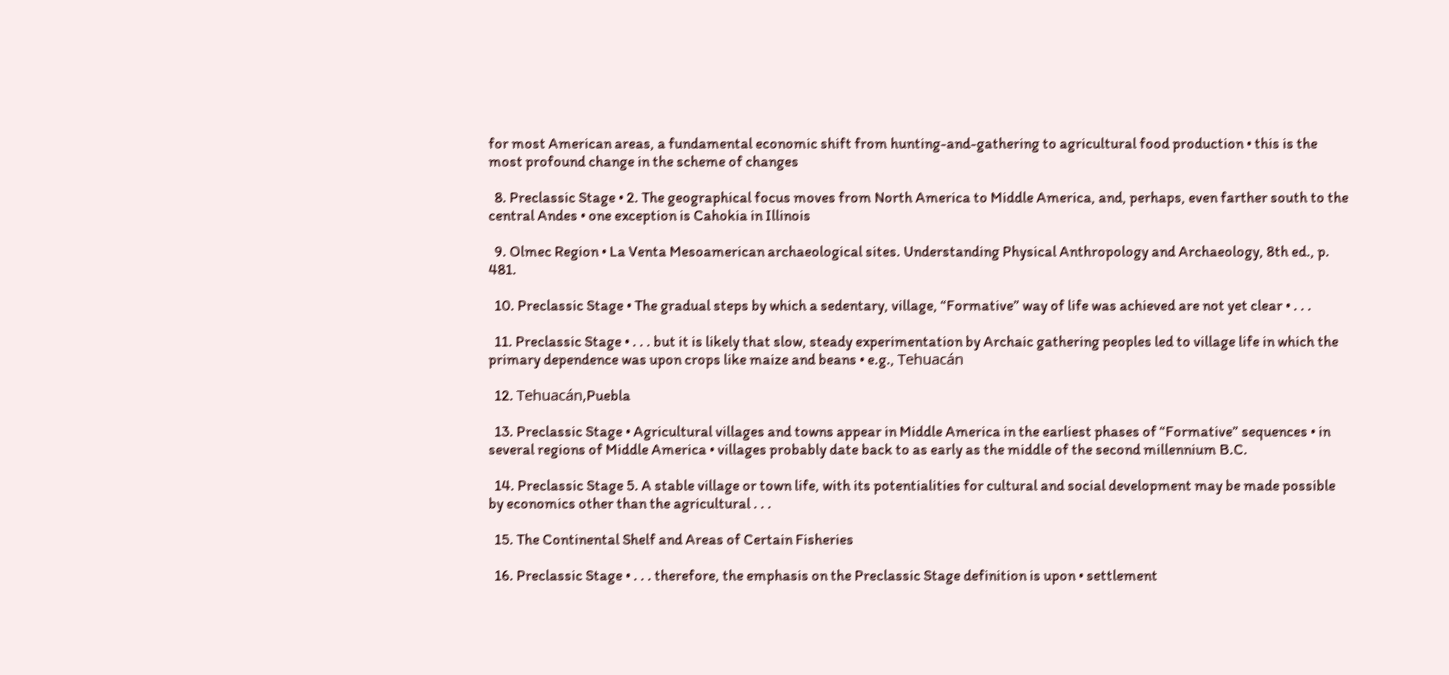for most American areas, a fundamental economic shift from hunting-and-gathering to agricultural food production • this is the most profound change in the scheme of changes

  8. Preclassic Stage • 2. The geographical focus moves from North America to Middle America, and, perhaps, even farther south to the central Andes • one exception is Cahokia in Illinois

  9. Olmec Region • La Venta Mesoamerican archaeological sites. Understanding Physical Anthropology and Archaeology, 8th ed., p. 481.

  10. Preclassic Stage • The gradual steps by which a sedentary, village, “Formative” way of life was achieved are not yet clear • . . .

  11. Preclassic Stage • . . . but it is likely that slow, steady experimentation by Archaic gathering peoples led to village life in which the primary dependence was upon crops like maize and beans • e.g., Tehuacán

  12. Tehuacán,Puebla

  13. Preclassic Stage • Agricultural villages and towns appear in Middle America in the earliest phases of “Formative” sequences • in several regions of Middle America • villages probably date back to as early as the middle of the second millennium B.C.

  14. Preclassic Stage 5. A stable village or town life, with its potentialities for cultural and social development may be made possible by economics other than the agricultural . . .

  15. The Continental Shelf and Areas of Certain Fisheries

  16. Preclassic Stage • . . . therefore, the emphasis on the Preclassic Stage definition is upon • settlement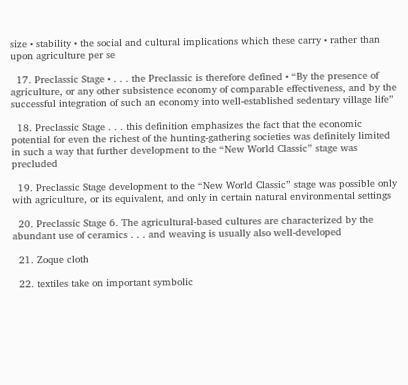size • stability • the social and cultural implications which these carry • rather than upon agriculture per se

  17. Preclassic Stage • . . . the Preclassic is therefore defined • “By the presence of agriculture, or any other subsistence economy of comparable effectiveness, and by the successful integration of such an economy into well-established sedentary village life”

  18. Preclassic Stage . . . this definition emphasizes the fact that the economic potential for even the richest of the hunting-gathering societies was definitely limited in such a way that further development to the “New World Classic” stage was precluded

  19. Preclassic Stage development to the “New World Classic” stage was possible only with agriculture, or its equivalent, and only in certain natural environmental settings

  20. Preclassic Stage 6. The agricultural-based cultures are characterized by the abundant use of ceramics . . . and weaving is usually also well-developed

  21. Zoque cloth

  22. textiles take on important symbolic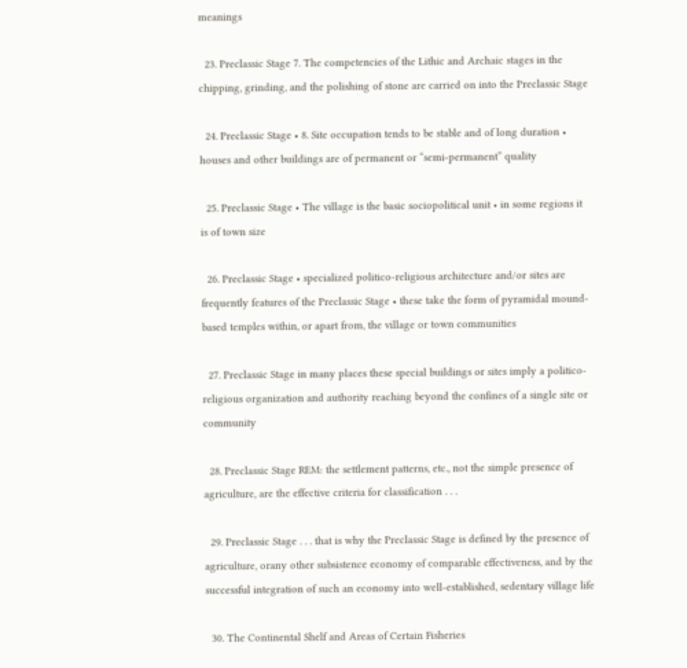meanings

  23. Preclassic Stage 7. The competencies of the Lithic and Archaic stages in the chipping, grinding, and the polishing of stone are carried on into the Preclassic Stage

  24. Preclassic Stage • 8. Site occupation tends to be stable and of long duration • houses and other buildings are of permanent or “semi-permanent” quality

  25. Preclassic Stage • The village is the basic sociopolitical unit • in some regions it is of town size

  26. Preclassic Stage • specialized politico-religious architecture and/or sites are frequently features of the Preclassic Stage • these take the form of pyramidal mound-based temples within, or apart from, the village or town communities

  27. Preclassic Stage in many places these special buildings or sites imply a politico-religious organization and authority reaching beyond the confines of a single site or community

  28. Preclassic Stage REM: the settlement patterns, etc., not the simple presence of agriculture, are the effective criteria for classification . . .

  29. Preclassic Stage . . . that is why the Preclassic Stage is defined by the presence of agriculture, orany other subsistence economy of comparable effectiveness, and by the successful integration of such an economy into well-established, sedentary village life

  30. The Continental Shelf and Areas of Certain Fisheries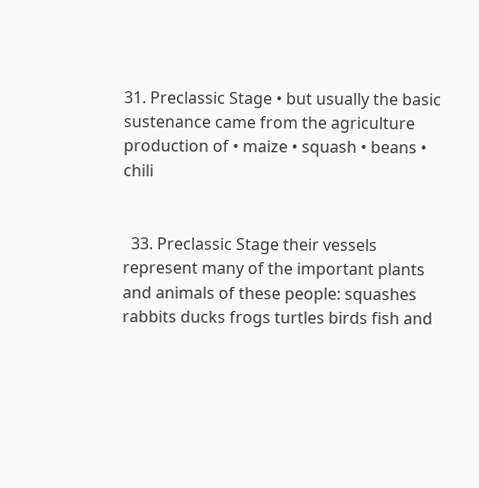31. Preclassic Stage • but usually the basic sustenance came from the agriculture production of • maize • squash • beans • chili


  33. Preclassic Stage their vessels represent many of the important plants and animals of these people: squashes rabbits ducks frogs turtles birds fish and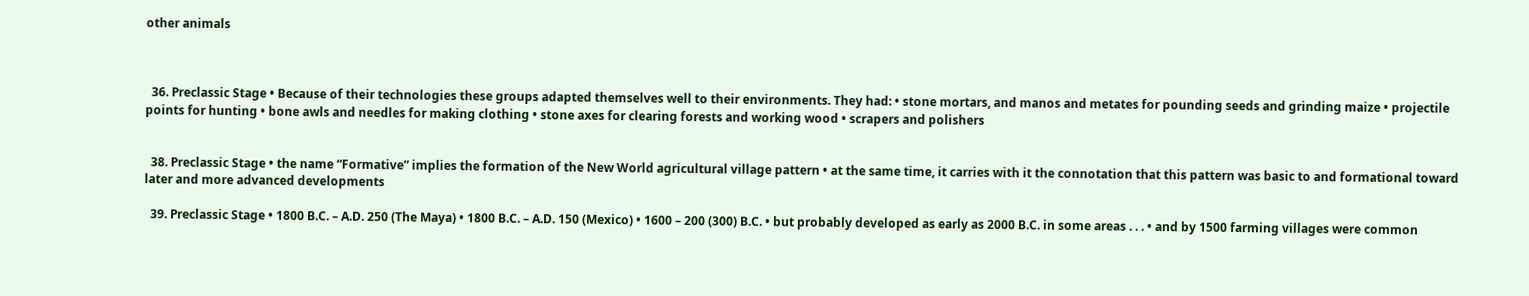other animals



  36. Preclassic Stage • Because of their technologies these groups adapted themselves well to their environments. They had: • stone mortars, and manos and metates for pounding seeds and grinding maize • projectile points for hunting • bone awls and needles for making clothing • stone axes for clearing forests and working wood • scrapers and polishers


  38. Preclassic Stage • the name “Formative” implies the formation of the New World agricultural village pattern • at the same time, it carries with it the connotation that this pattern was basic to and formational toward later and more advanced developments

  39. Preclassic Stage • 1800 B.C. – A.D. 250 (The Maya) • 1800 B.C. – A.D. 150 (Mexico) • 1600 – 200 (300) B.C. • but probably developed as early as 2000 B.C. in some areas . . . • and by 1500 farming villages were common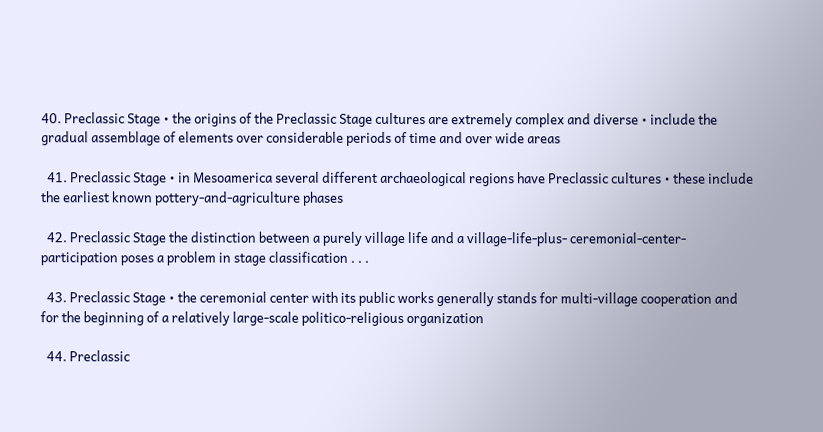40. Preclassic Stage • the origins of the Preclassic Stage cultures are extremely complex and diverse • include the gradual assemblage of elements over considerable periods of time and over wide areas

  41. Preclassic Stage • in Mesoamerica several different archaeological regions have Preclassic cultures • these include the earliest known pottery-and-agriculture phases

  42. Preclassic Stage the distinction between a purely village life and a village-life-plus- ceremonial-center-participation poses a problem in stage classification . . .

  43. Preclassic Stage • the ceremonial center with its public works generally stands for multi-village cooperation and for the beginning of a relatively large-scale politico-religious organization

  44. Preclassic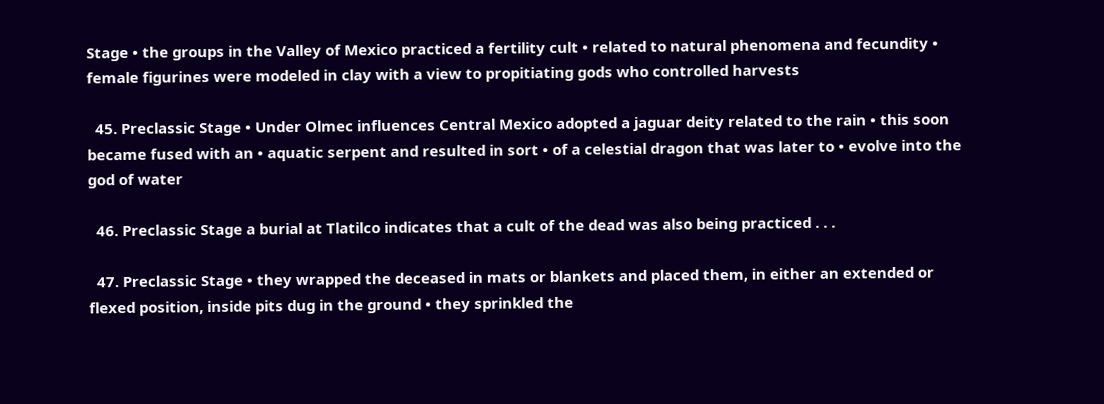Stage • the groups in the Valley of Mexico practiced a fertility cult • related to natural phenomena and fecundity • female figurines were modeled in clay with a view to propitiating gods who controlled harvests

  45. Preclassic Stage • Under Olmec influences Central Mexico adopted a jaguar deity related to the rain • this soon became fused with an • aquatic serpent and resulted in sort • of a celestial dragon that was later to • evolve into the god of water

  46. Preclassic Stage a burial at Tlatilco indicates that a cult of the dead was also being practiced . . .

  47. Preclassic Stage • they wrapped the deceased in mats or blankets and placed them, in either an extended or flexed position, inside pits dug in the ground • they sprinkled the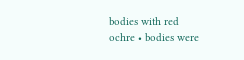bodies with red ochre • bodies were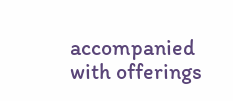accompanied with offerings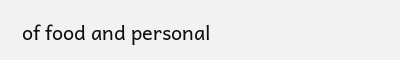of food and personal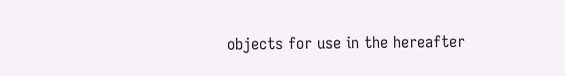objects for use in the hereafter